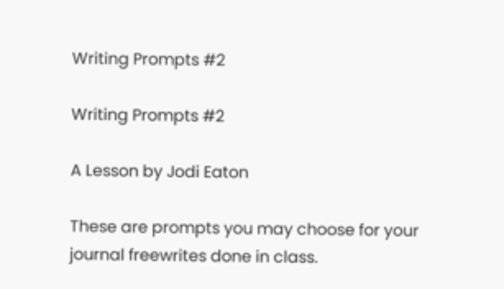Writing Prompts #2

Writing Prompts #2

A Lesson by Jodi Eaton

These are prompts you may choose for your journal freewrites done in class.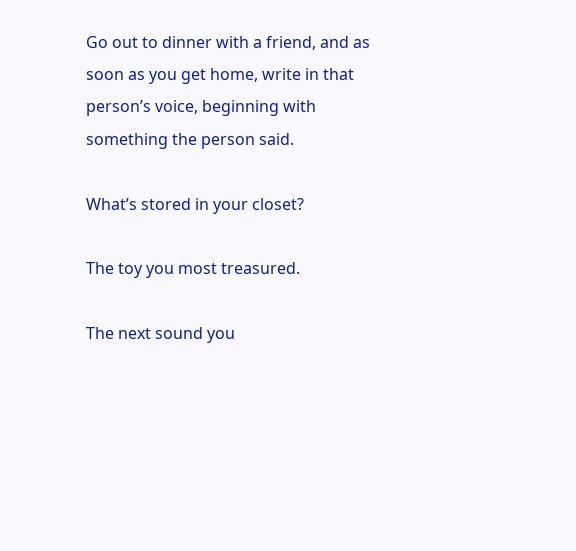Go out to dinner with a friend, and as soon as you get home, write in that person’s voice, beginning with something the person said.

What’s stored in your closet?

The toy you most treasured.

The next sound you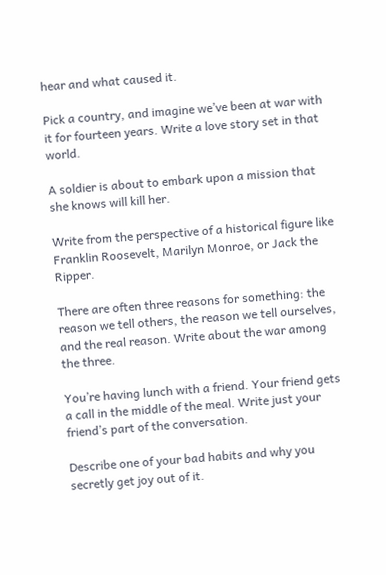hear and what caused it.

Pick a country, and imagine we’ve been at war with it for fourteen years. Write a love story set in that world.

A soldier is about to embark upon a mission that she knows will kill her.

Write from the perspective of a historical figure like Franklin Roosevelt, Marilyn Monroe, or Jack the Ripper.

There are often three reasons for something: the reason we tell others, the reason we tell ourselves, and the real reason. Write about the war among the three.

You’re having lunch with a friend. Your friend gets a call in the middle of the meal. Write just your friend’s part of the conversation.

Describe one of your bad habits and why you secretly get joy out of it.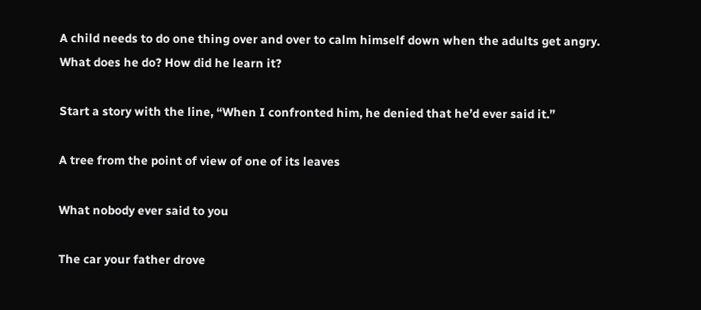A child needs to do one thing over and over to calm himself down when the adults get angry. What does he do? How did he learn it?

Start a story with the line, “When I confronted him, he denied that he’d ever said it.”

A tree from the point of view of one of its leaves

What nobody ever said to you

The car your father drove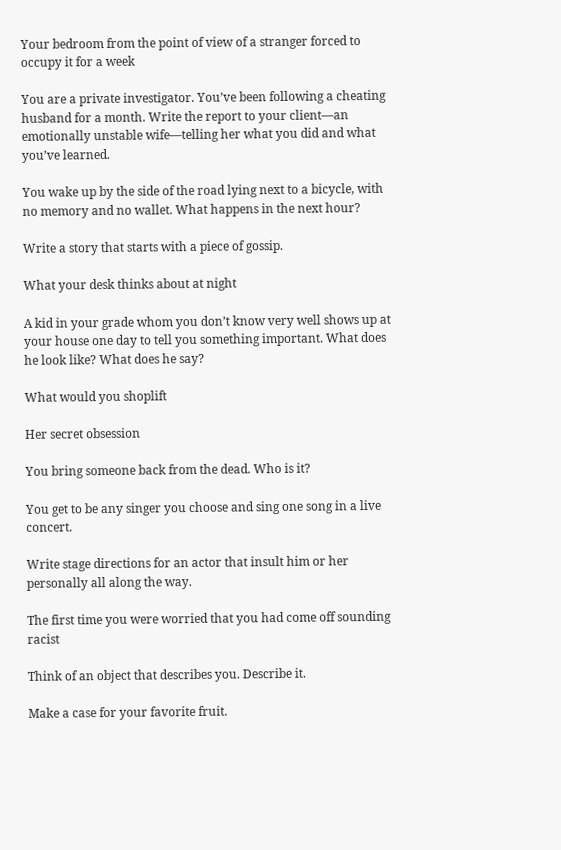Your bedroom from the point of view of a stranger forced to occupy it for a week

You are a private investigator. You’ve been following a cheating husband for a month. Write the report to your client—an emotionally unstable wife—telling her what you did and what you’ve learned.

You wake up by the side of the road lying next to a bicycle, with no memory and no wallet. What happens in the next hour?

Write a story that starts with a piece of gossip.

What your desk thinks about at night

A kid in your grade whom you don’t know very well shows up at your house one day to tell you something important. What does he look like? What does he say?

What would you shoplift

Her secret obsession

You bring someone back from the dead. Who is it?

You get to be any singer you choose and sing one song in a live concert.

Write stage directions for an actor that insult him or her personally all along the way.

The first time you were worried that you had come off sounding racist

Think of an object that describes you. Describe it.

Make a case for your favorite fruit.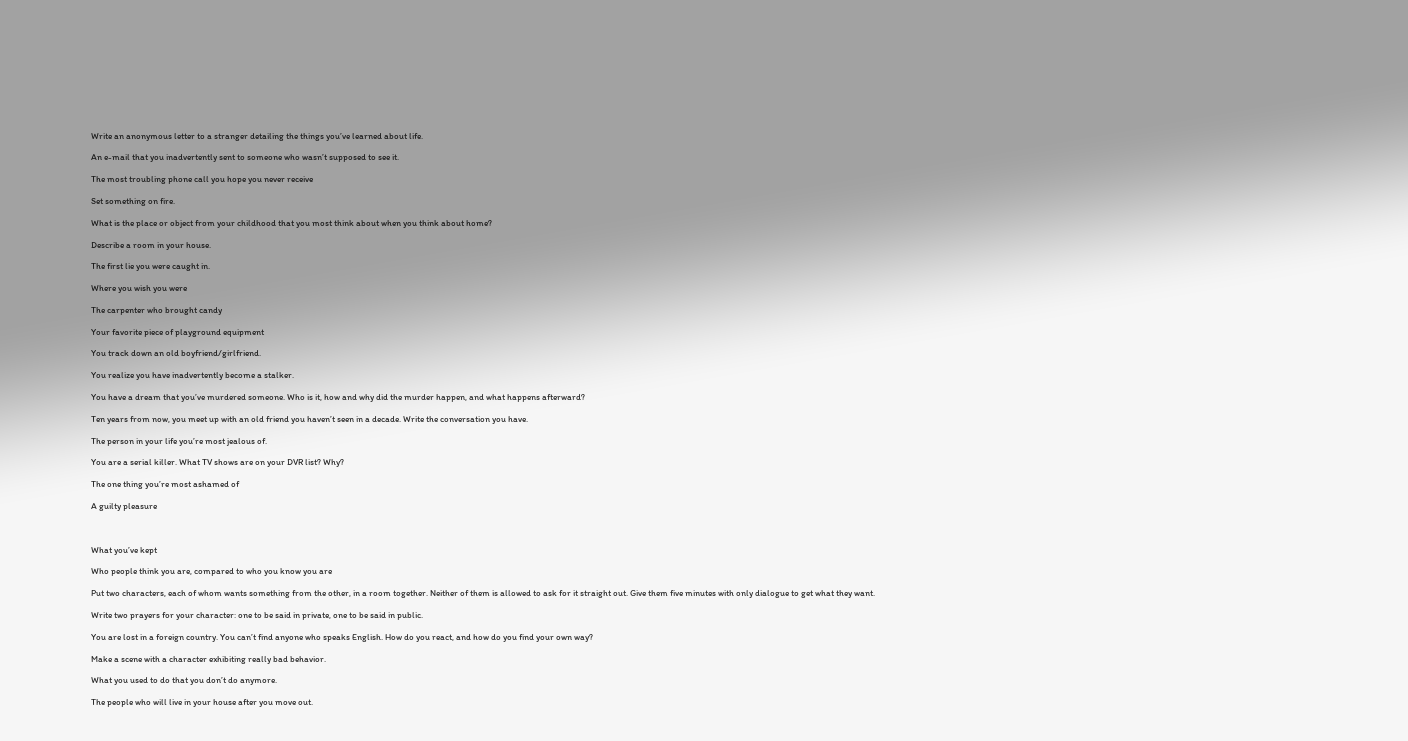Write an anonymous letter to a stranger detailing the things you’ve learned about life.

An e-mail that you inadvertently sent to someone who wasn’t supposed to see it.

The most troubling phone call you hope you never receive

Set something on fire.

What is the place or object from your childhood that you most think about when you think about home?

Describe a room in your house.

The first lie you were caught in.

Where you wish you were

The carpenter who brought candy

Your favorite piece of playground equipment

You track down an old boyfriend/girlfriend.

You realize you have inadvertently become a stalker.

You have a dream that you’ve murdered someone. Who is it, how and why did the murder happen, and what happens afterward?

Ten years from now, you meet up with an old friend you haven’t seen in a decade. Write the conversation you have.

The person in your life you’re most jealous of.

You are a serial killer. What TV shows are on your DVR list? Why?

The one thing you’re most ashamed of

A guilty pleasure



What you’ve kept

Who people think you are, compared to who you know you are

Put two characters, each of whom wants something from the other, in a room together. Neither of them is allowed to ask for it straight out. Give them five minutes with only dialogue to get what they want.

Write two prayers for your character: one to be said in private, one to be said in public.

You are lost in a foreign country. You can’t find anyone who speaks English. How do you react, and how do you find your own way?

Make a scene with a character exhibiting really bad behavior.

What you used to do that you don’t do anymore.

The people who will live in your house after you move out.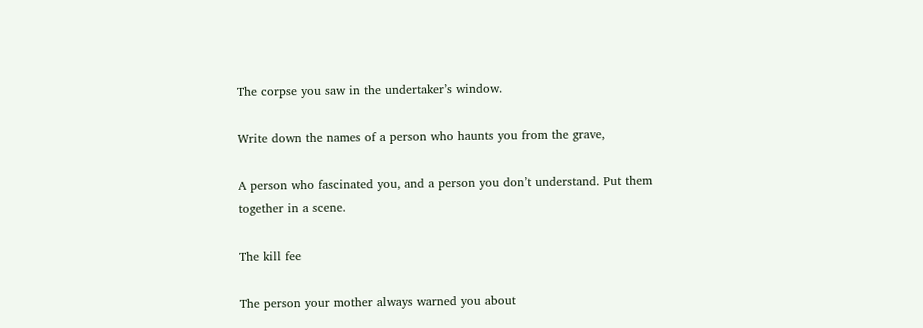The corpse you saw in the undertaker’s window.

Write down the names of a person who haunts you from the grave,

A person who fascinated you, and a person you don’t understand. Put them together in a scene.

The kill fee

The person your mother always warned you about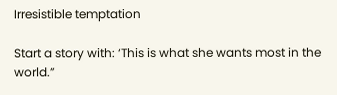Irresistible temptation

Start a story with: ‘This is what she wants most in the world.”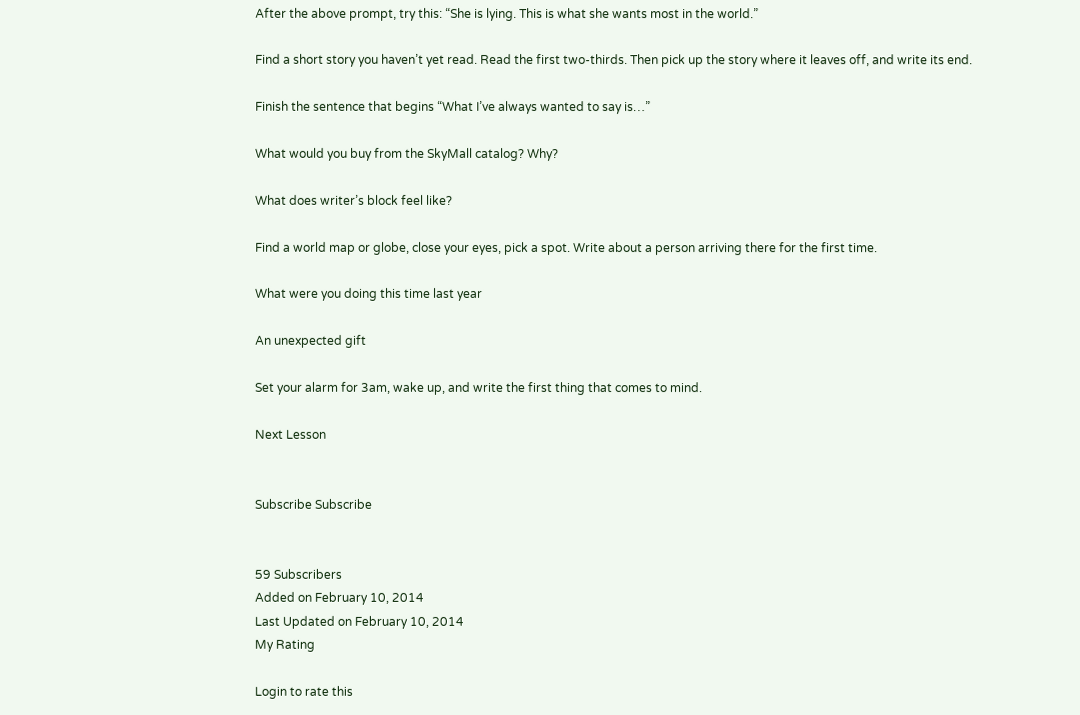After the above prompt, try this: “She is lying. This is what she wants most in the world.”

Find a short story you haven’t yet read. Read the first two-thirds. Then pick up the story where it leaves off, and write its end.

Finish the sentence that begins “What I’ve always wanted to say is…”

What would you buy from the SkyMall catalog? Why?

What does writer’s block feel like?

Find a world map or globe, close your eyes, pick a spot. Write about a person arriving there for the first time.

What were you doing this time last year

An unexpected gift

Set your alarm for 3am, wake up, and write the first thing that comes to mind.

Next Lesson


Subscribe Subscribe


59 Subscribers
Added on February 10, 2014
Last Updated on February 10, 2014
My Rating

Login to rate this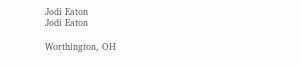Jodi Eaton
Jodi Eaton

Worthington, OH